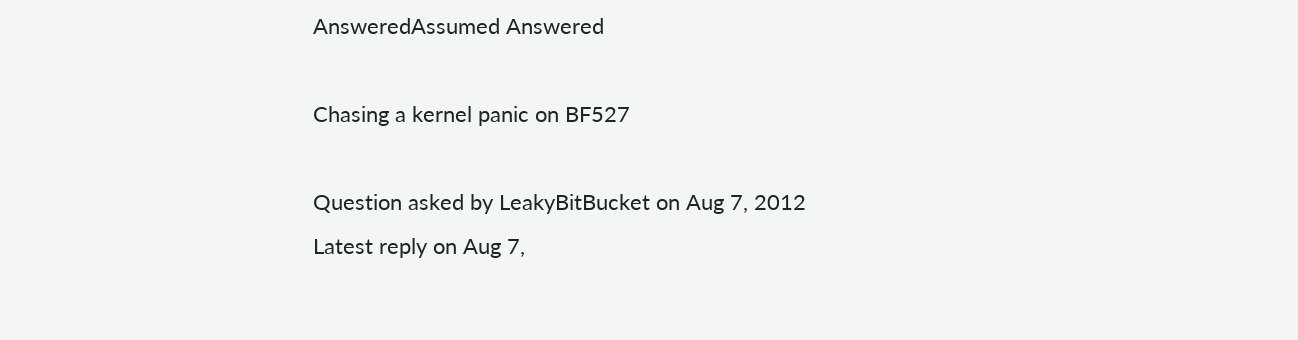AnsweredAssumed Answered

Chasing a kernel panic on BF527

Question asked by LeakyBitBucket on Aug 7, 2012
Latest reply on Aug 7,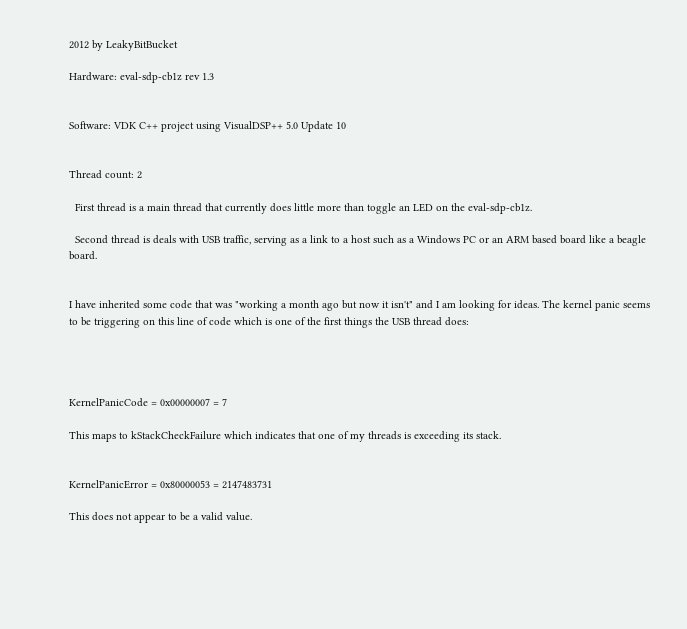2012 by LeakyBitBucket

Hardware: eval-sdp-cb1z rev 1.3


Software: VDK C++ project using VisualDSP++ 5.0 Update 10


Thread count: 2

  First thread is a main thread that currently does little more than toggle an LED on the eval-sdp-cb1z.

  Second thread is deals with USB traffic, serving as a link to a host such as a Windows PC or an ARM based board like a beagle board.


I have inherited some code that was "working a month ago but now it isn't" and I am looking for ideas. The kernel panic seems to be triggering on this line of code which is one of the first things the USB thread does:




KernelPanicCode = 0x00000007 = 7

This maps to kStackCheckFailure which indicates that one of my threads is exceeding its stack.


KernelPanicError = 0x80000053 = 2147483731

This does not appear to be a valid value.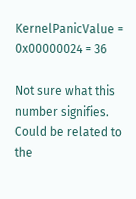KernelPanicValue = 0x00000024 = 36

Not sure what this number signifies. Could be related to the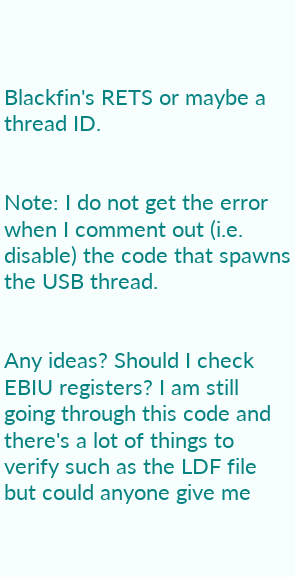Blackfin's RETS or maybe a thread ID.


Note: I do not get the error when I comment out (i.e. disable) the code that spawns the USB thread.


Any ideas? Should I check EBIU registers? I am still going through this code and there's a lot of things to verify such as the LDF file but could anyone give me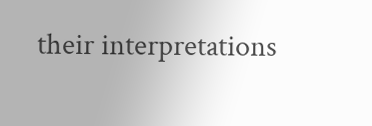their interpretations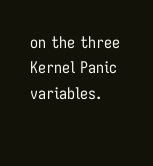on the three Kernel Panic variables.